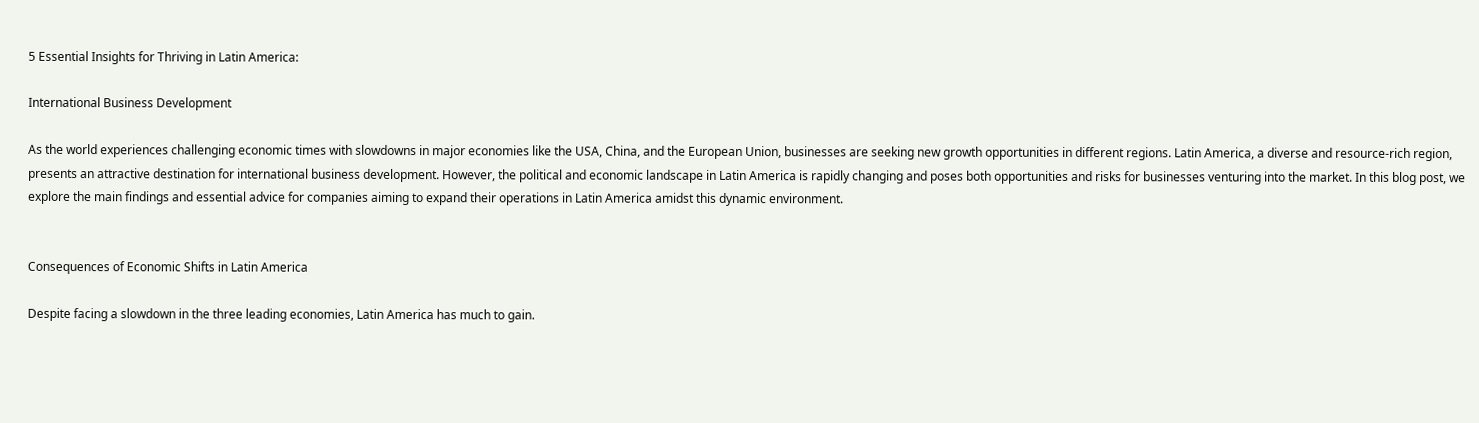5 Essential Insights for Thriving in Latin America:

International Business Development

As the world experiences challenging economic times with slowdowns in major economies like the USA, China, and the European Union, businesses are seeking new growth opportunities in different regions. Latin America, a diverse and resource-rich region, presents an attractive destination for international business development. However, the political and economic landscape in Latin America is rapidly changing and poses both opportunities and risks for businesses venturing into the market. In this blog post, we explore the main findings and essential advice for companies aiming to expand their operations in Latin America amidst this dynamic environment.


Consequences of Economic Shifts in Latin America

Despite facing a slowdown in the three leading economies, Latin America has much to gain.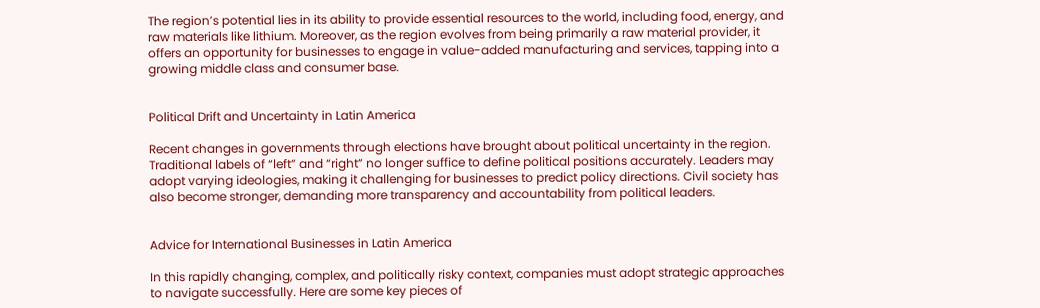The region’s potential lies in its ability to provide essential resources to the world, including food, energy, and raw materials like lithium. Moreover, as the region evolves from being primarily a raw material provider, it offers an opportunity for businesses to engage in value-added manufacturing and services, tapping into a growing middle class and consumer base.


Political Drift and Uncertainty in Latin America

Recent changes in governments through elections have brought about political uncertainty in the region. Traditional labels of “left” and “right” no longer suffice to define political positions accurately. Leaders may adopt varying ideologies, making it challenging for businesses to predict policy directions. Civil society has also become stronger, demanding more transparency and accountability from political leaders.


Advice for International Businesses in Latin America

In this rapidly changing, complex, and politically risky context, companies must adopt strategic approaches to navigate successfully. Here are some key pieces of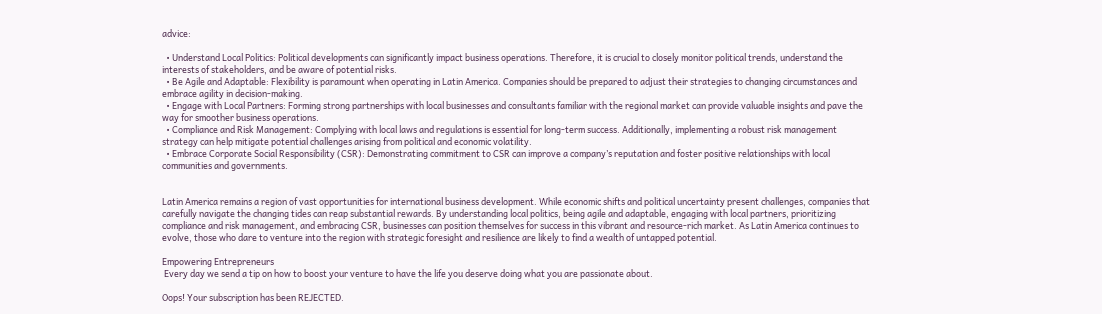advice:

  • Understand Local Politics: Political developments can significantly impact business operations. Therefore, it is crucial to closely monitor political trends, understand the interests of stakeholders, and be aware of potential risks.
  • Be Agile and Adaptable: Flexibility is paramount when operating in Latin America. Companies should be prepared to adjust their strategies to changing circumstances and embrace agility in decision-making.
  • Engage with Local Partners: Forming strong partnerships with local businesses and consultants familiar with the regional market can provide valuable insights and pave the way for smoother business operations.
  • Compliance and Risk Management: Complying with local laws and regulations is essential for long-term success. Additionally, implementing a robust risk management strategy can help mitigate potential challenges arising from political and economic volatility.
  • Embrace Corporate Social Responsibility (CSR): Demonstrating commitment to CSR can improve a company’s reputation and foster positive relationships with local communities and governments.


Latin America remains a region of vast opportunities for international business development. While economic shifts and political uncertainty present challenges, companies that carefully navigate the changing tides can reap substantial rewards. By understanding local politics, being agile and adaptable, engaging with local partners, prioritizing compliance and risk management, and embracing CSR, businesses can position themselves for success in this vibrant and resource-rich market. As Latin America continues to evolve, those who dare to venture into the region with strategic foresight and resilience are likely to find a wealth of untapped potential.

Empowering Entrepreneurs
 Every day we send a tip on how to boost your venture to have the life you deserve doing what you are passionate about.

Oops! Your subscription has been REJECTED.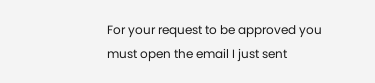For your request to be approved you must open the email I just sent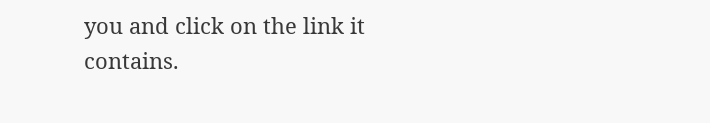you and click on the link it contains.